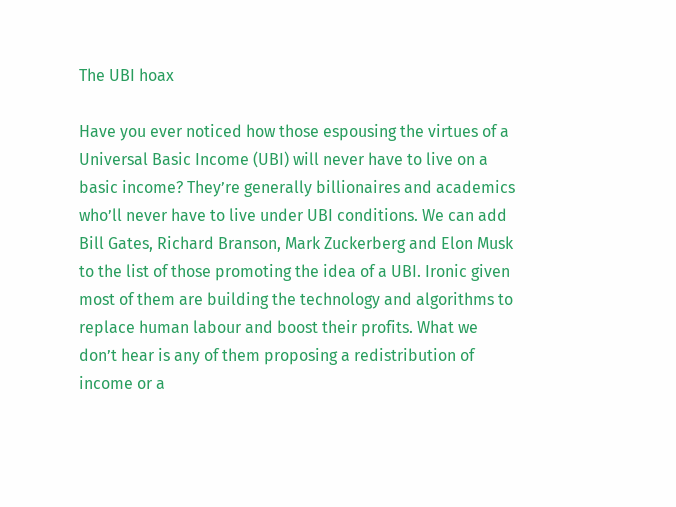The UBI hoax

Have you ever noticed how those espousing the virtues of a Universal Basic Income (UBI) will never have to live on a basic income? They’re generally billionaires and academics who’ll never have to live under UBI conditions. We can add Bill Gates, Richard Branson, Mark Zuckerberg and Elon Musk to the list of those promoting the idea of a UBI. Ironic given most of them are building the technology and algorithms to replace human labour and boost their profits. What we don’t hear is any of them proposing a redistribution of income or a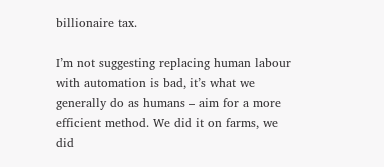billionaire tax.

I’m not suggesting replacing human labour with automation is bad, it’s what we generally do as humans – aim for a more efficient method. We did it on farms, we did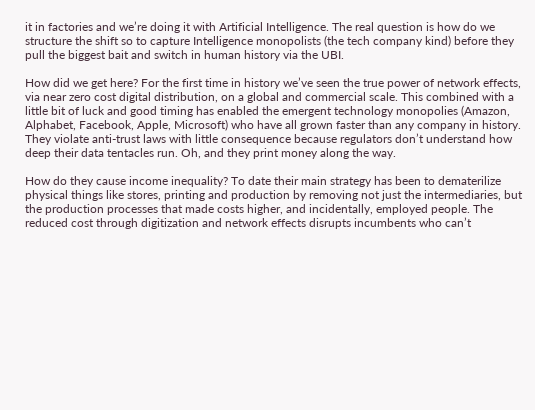it in factories and we’re doing it with Artificial Intelligence. The real question is how do we structure the shift so to capture Intelligence monopolists (the tech company kind) before they pull the biggest bait and switch in human history via the UBI.

How did we get here? For the first time in history we’ve seen the true power of network effects, via near zero cost digital distribution, on a global and commercial scale. This combined with a little bit of luck and good timing has enabled the emergent technology monopolies (Amazon, Alphabet, Facebook, Apple, Microsoft) who have all grown faster than any company in history. They violate anti-trust laws with little consequence because regulators don’t understand how deep their data tentacles run. Oh, and they print money along the way.

How do they cause income inequality? To date their main strategy has been to dematerilize  physical things like stores, printing and production by removing not just the intermediaries, but the production processes that made costs higher, and incidentally, employed people. The reduced cost through digitization and network effects disrupts incumbents who can’t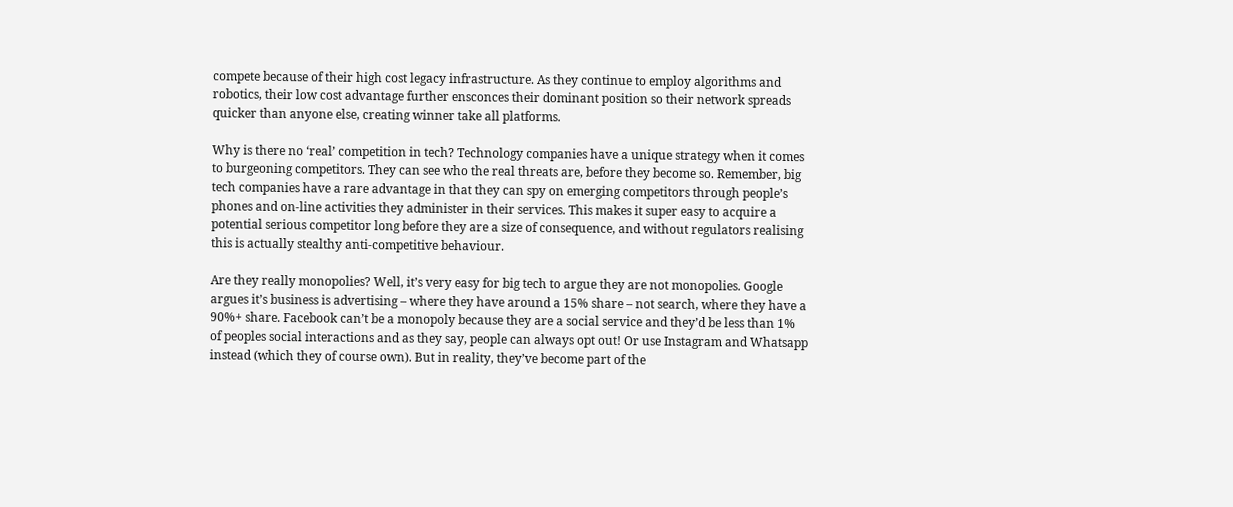compete because of their high cost legacy infrastructure. As they continue to employ algorithms and robotics, their low cost advantage further ensconces their dominant position so their network spreads quicker than anyone else, creating winner take all platforms.

Why is there no ‘real’ competition in tech? Technology companies have a unique strategy when it comes to burgeoning competitors. They can see who the real threats are, before they become so. Remember, big tech companies have a rare advantage in that they can spy on emerging competitors through people’s phones and on-line activities they administer in their services. This makes it super easy to acquire a potential serious competitor long before they are a size of consequence, and without regulators realising this is actually stealthy anti-competitive behaviour.

Are they really monopolies? Well, it’s very easy for big tech to argue they are not monopolies. Google argues it’s business is advertising – where they have around a 15% share – not search, where they have a 90%+ share. Facebook can’t be a monopoly because they are a social service and they’d be less than 1% of peoples social interactions and as they say, people can always opt out! Or use Instagram and Whatsapp instead (which they of course own). But in reality, they’ve become part of the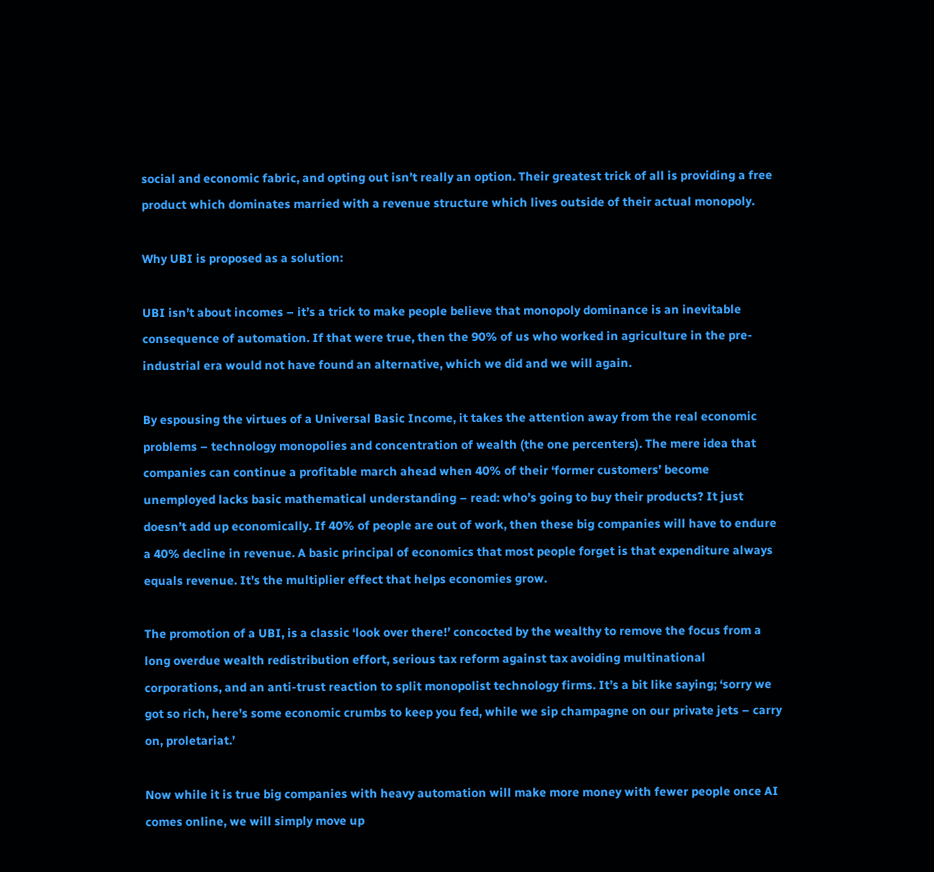social and economic fabric, and opting out isn’t really an option. Their greatest trick of all is providing a free product which dominates married with a revenue structure which lives outside of their actual monopoly.

Why UBI is proposed as a solution:

UBI isn’t about incomes – it’s a trick to make people believe that monopoly dominance is an inevitable consequence of automation. If that were true, then the 90% of us who worked in agriculture in the pre-industrial era would not have found an alternative, which we did and we will again.

By espousing the virtues of a Universal Basic Income, it takes the attention away from the real economic problems – technology monopolies and concentration of wealth (the one percenters). The mere idea that companies can continue a profitable march ahead when 40% of their ‘former customers’ become unemployed lacks basic mathematical understanding – read: who’s going to buy their products? It just doesn’t add up economically. If 40% of people are out of work, then these big companies will have to endure a 40% decline in revenue. A basic principal of economics that most people forget is that expenditure always equals revenue. It’s the multiplier effect that helps economies grow.

The promotion of a UBI, is a classic ‘look over there!’ concocted by the wealthy to remove the focus from a long overdue wealth redistribution effort, serious tax reform against tax avoiding multinational corporations, and an anti-trust reaction to split monopolist technology firms. It’s a bit like saying; ‘sorry we got so rich, here’s some economic crumbs to keep you fed, while we sip champagne on our private jets – carry on, proletariat.’

Now while it is true big companies with heavy automation will make more money with fewer people once AI comes online, we will simply move up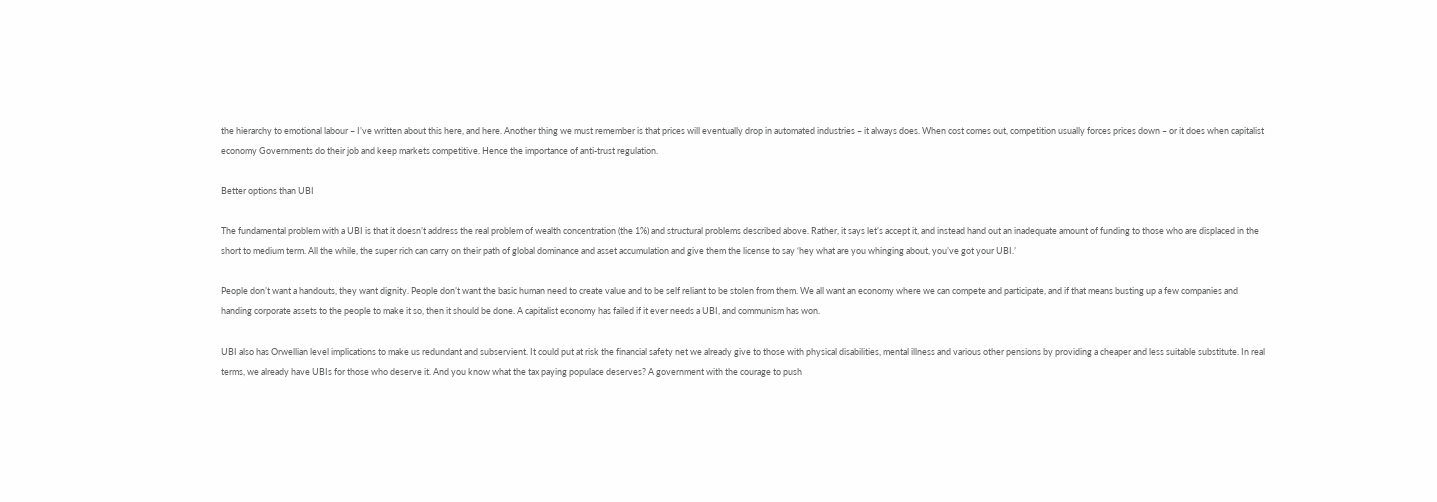the hierarchy to emotional labour – I’ve written about this here, and here. Another thing we must remember is that prices will eventually drop in automated industries – it always does. When cost comes out, competition usually forces prices down – or it does when capitalist economy Governments do their job and keep markets competitive. Hence the importance of anti-trust regulation.

Better options than UBI

The fundamental problem with a UBI is that it doesn’t address the real problem of wealth concentration (the 1%) and structural problems described above. Rather, it says let’s accept it, and instead hand out an inadequate amount of funding to those who are displaced in the short to medium term. All the while, the super rich can carry on their path of global dominance and asset accumulation and give them the license to say ‘hey what are you whinging about, you’ve got your UBI.’

People don’t want a handouts, they want dignity. People don’t want the basic human need to create value and to be self reliant to be stolen from them. We all want an economy where we can compete and participate, and if that means busting up a few companies and handing corporate assets to the people to make it so, then it should be done. A capitalist economy has failed if it ever needs a UBI, and communism has won.

UBI also has Orwellian level implications to make us redundant and subservient. It could put at risk the financial safety net we already give to those with physical disabilities, mental illness and various other pensions by providing a cheaper and less suitable substitute. In real terms, we already have UBIs for those who deserve it. And you know what the tax paying populace deserves? A government with the courage to push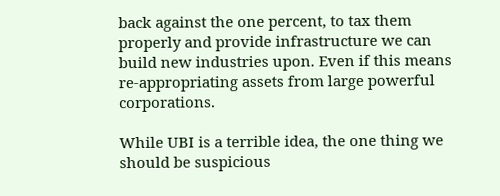back against the one percent, to tax them properly and provide infrastructure we can build new industries upon. Even if this means re-appropriating assets from large powerful corporations.

While UBI is a terrible idea, the one thing we should be suspicious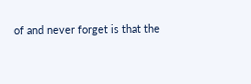of and never forget is that the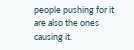people pushing for it are also the ones causing it.